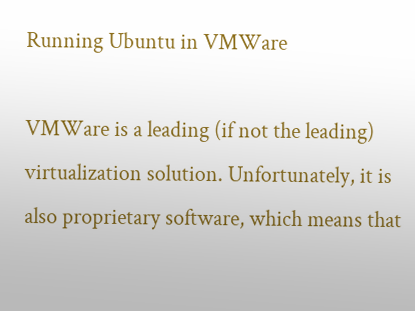Running Ubuntu in VMWare

VMWare is a leading (if not the leading) virtualization solution. Unfortunately, it is also proprietary software, which means that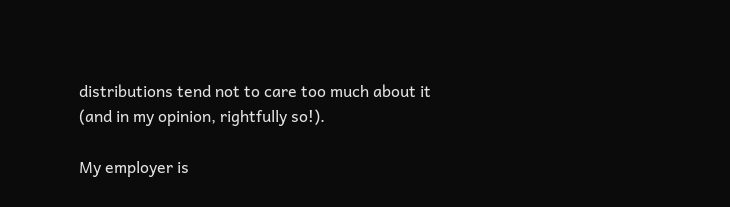distributions tend not to care too much about it (and in my opinion, rightfully so!).

My employer is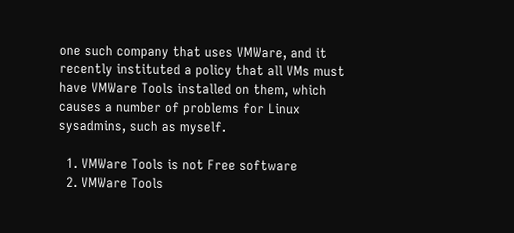one such company that uses VMWare, and it recently instituted a policy that all VMs must have VMWare Tools installed on them, which causes a number of problems for Linux sysadmins, such as myself.

  1. VMWare Tools is not Free software
  2. VMWare Tools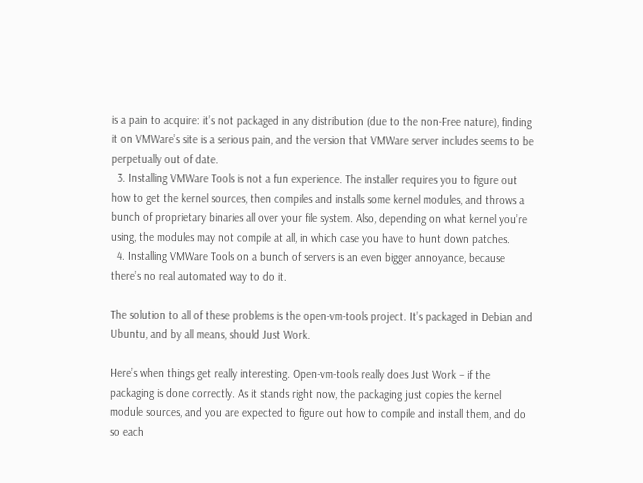is a pain to acquire: it’s not packaged in any distribution (due to the non-Free nature), finding it on VMWare’s site is a serious pain, and the version that VMWare server includes seems to be perpetually out of date.
  3. Installing VMWare Tools is not a fun experience. The installer requires you to figure out how to get the kernel sources, then compiles and installs some kernel modules, and throws a bunch of proprietary binaries all over your file system. Also, depending on what kernel you’re using, the modules may not compile at all, in which case you have to hunt down patches.
  4. Installing VMWare Tools on a bunch of servers is an even bigger annoyance, because there’s no real automated way to do it.

The solution to all of these problems is the open-vm-tools project. It’s packaged in Debian and Ubuntu, and by all means, should Just Work.

Here’s when things get really interesting. Open-vm-tools really does Just Work – if the packaging is done correctly. As it stands right now, the packaging just copies the kernel module sources, and you are expected to figure out how to compile and install them, and do so each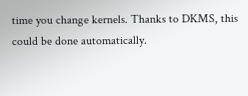time you change kernels. Thanks to DKMS, this could be done automatically.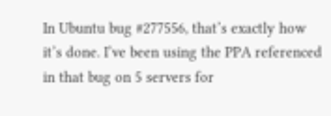In Ubuntu bug #277556, that’s exactly how it’s done. I’ve been using the PPA referenced in that bug on 5 servers for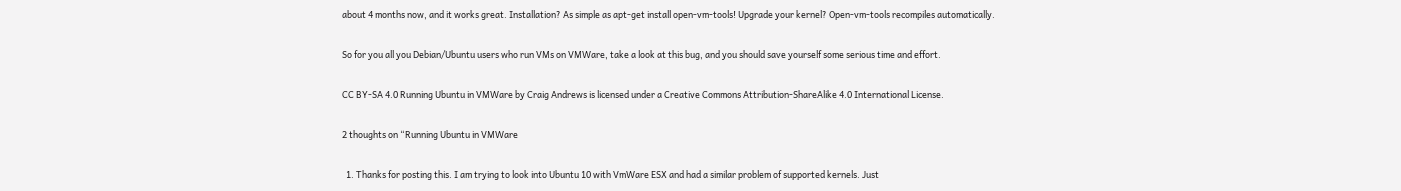about 4 months now, and it works great. Installation? As simple as apt-get install open-vm-tools! Upgrade your kernel? Open-vm-tools recompiles automatically.

So for you all you Debian/Ubuntu users who run VMs on VMWare, take a look at this bug, and you should save yourself some serious time and effort.

CC BY-SA 4.0 Running Ubuntu in VMWare by Craig Andrews is licensed under a Creative Commons Attribution-ShareAlike 4.0 International License.

2 thoughts on “Running Ubuntu in VMWare

  1. Thanks for posting this. I am trying to look into Ubuntu 10 with VmWare ESX and had a similar problem of supported kernels. Just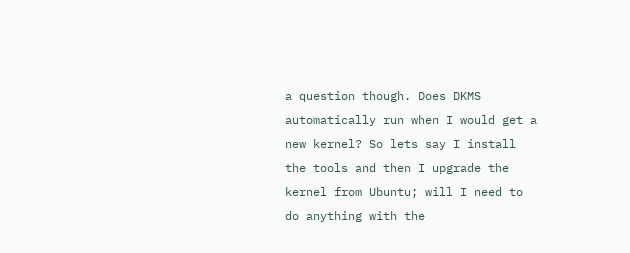a question though. Does DKMS automatically run when I would get a new kernel? So lets say I install the tools and then I upgrade the kernel from Ubuntu; will I need to do anything with the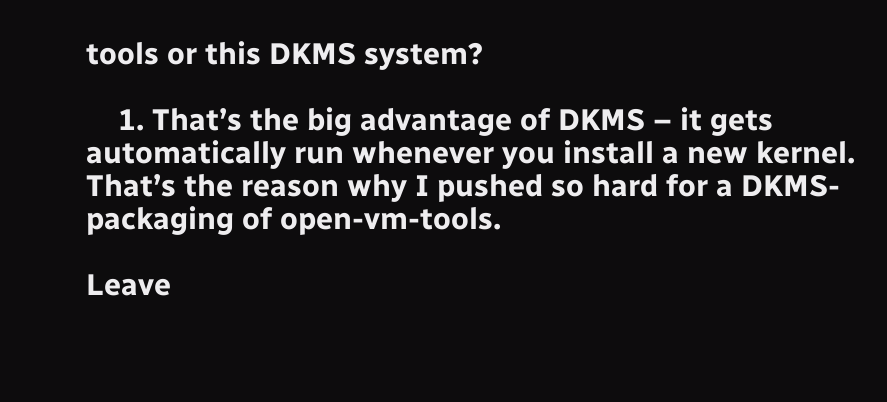tools or this DKMS system?

    1. That’s the big advantage of DKMS – it gets automatically run whenever you install a new kernel. That’s the reason why I pushed so hard for a DKMS-packaging of open-vm-tools.

Leave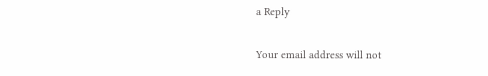a Reply

Your email address will not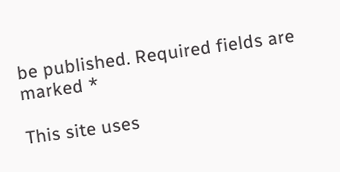be published. Required fields are marked *

This site uses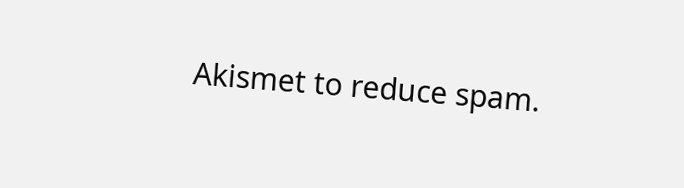Akismet to reduce spam.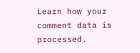Learn how your comment data is processed.